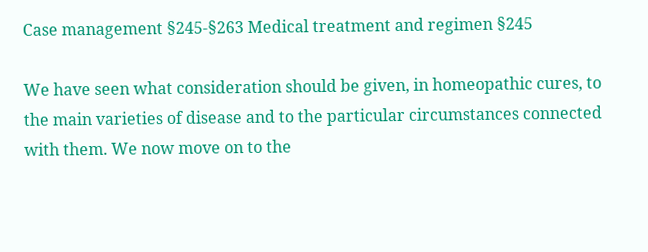Case management §245-§263 Medical treatment and regimen §245

We have seen what consideration should be given, in homeopathic cures, to the main varieties of disease and to the particular circumstances connected with them. We now move on to the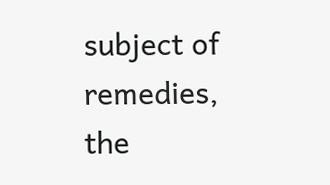subject of remedies, the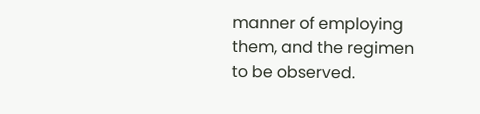manner of employing them, and the regimen to be observed.